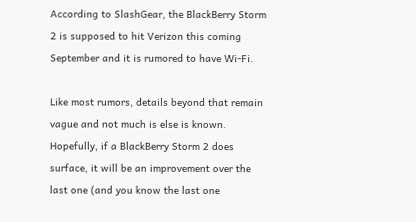According to SlashGear, the BlackBerry Storm 2 is supposed to hit Verizon this coming September and it is rumored to have Wi-Fi.

Like most rumors, details beyond that remain vague and not much is else is known. Hopefully, if a BlackBerry Storm 2 does surface, it will be an improvement over the last one (and you know the last one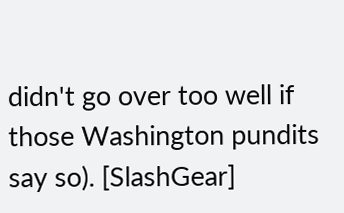didn't go over too well if those Washington pundits say so). [SlashGear]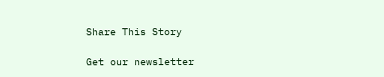Share This Story

Get our newsletter